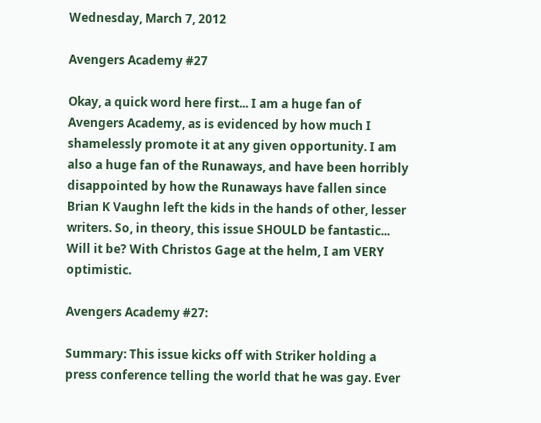Wednesday, March 7, 2012

Avengers Academy #27

Okay, a quick word here first... I am a huge fan of Avengers Academy, as is evidenced by how much I shamelessly promote it at any given opportunity. I am also a huge fan of the Runaways, and have been horribly disappointed by how the Runaways have fallen since Brian K Vaughn left the kids in the hands of other, lesser writers. So, in theory, this issue SHOULD be fantastic... Will it be? With Christos Gage at the helm, I am VERY optimistic.

Avengers Academy #27:

Summary: This issue kicks off with Striker holding a press conference telling the world that he was gay. Ever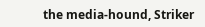the media-hound, Striker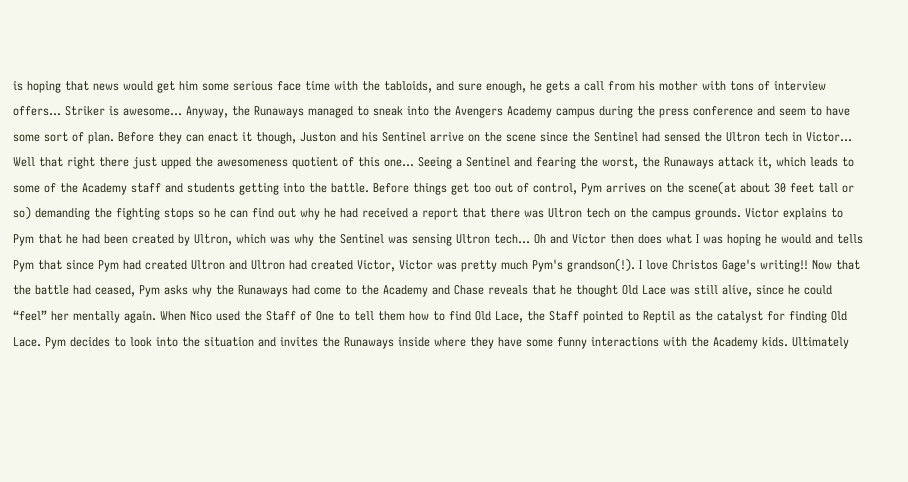is hoping that news would get him some serious face time with the tabloids, and sure enough, he gets a call from his mother with tons of interview offers... Striker is awesome... Anyway, the Runaways managed to sneak into the Avengers Academy campus during the press conference and seem to have some sort of plan. Before they can enact it though, Juston and his Sentinel arrive on the scene since the Sentinel had sensed the Ultron tech in Victor... Well that right there just upped the awesomeness quotient of this one... Seeing a Sentinel and fearing the worst, the Runaways attack it, which leads to some of the Academy staff and students getting into the battle. Before things get too out of control, Pym arrives on the scene(at about 30 feet tall or so) demanding the fighting stops so he can find out why he had received a report that there was Ultron tech on the campus grounds. Victor explains to Pym that he had been created by Ultron, which was why the Sentinel was sensing Ultron tech... Oh and Victor then does what I was hoping he would and tells Pym that since Pym had created Ultron and Ultron had created Victor, Victor was pretty much Pym's grandson(!). I love Christos Gage's writing!! Now that the battle had ceased, Pym asks why the Runaways had come to the Academy and Chase reveals that he thought Old Lace was still alive, since he could “feel” her mentally again. When Nico used the Staff of One to tell them how to find Old Lace, the Staff pointed to Reptil as the catalyst for finding Old Lace. Pym decides to look into the situation and invites the Runaways inside where they have some funny interactions with the Academy kids. Ultimately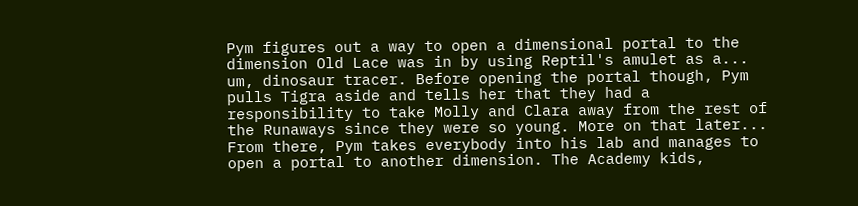Pym figures out a way to open a dimensional portal to the dimension Old Lace was in by using Reptil's amulet as a... um, dinosaur tracer. Before opening the portal though, Pym pulls Tigra aside and tells her that they had a responsibility to take Molly and Clara away from the rest of the Runaways since they were so young. More on that later... From there, Pym takes everybody into his lab and manages to open a portal to another dimension. The Academy kids,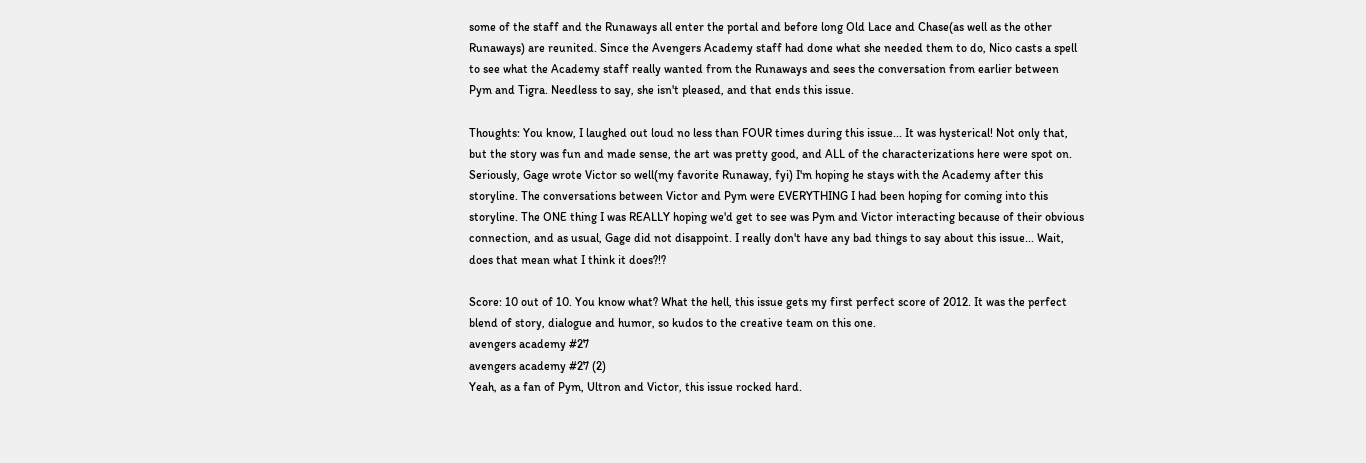some of the staff and the Runaways all enter the portal and before long Old Lace and Chase(as well as the other Runaways) are reunited. Since the Avengers Academy staff had done what she needed them to do, Nico casts a spell to see what the Academy staff really wanted from the Runaways and sees the conversation from earlier between Pym and Tigra. Needless to say, she isn't pleased, and that ends this issue.

Thoughts: You know, I laughed out loud no less than FOUR times during this issue... It was hysterical! Not only that, but the story was fun and made sense, the art was pretty good, and ALL of the characterizations here were spot on. Seriously, Gage wrote Victor so well(my favorite Runaway, fyi) I'm hoping he stays with the Academy after this storyline. The conversations between Victor and Pym were EVERYTHING I had been hoping for coming into this storyline. The ONE thing I was REALLY hoping we'd get to see was Pym and Victor interacting because of their obvious connection, and as usual, Gage did not disappoint. I really don't have any bad things to say about this issue... Wait, does that mean what I think it does?!?

Score: 10 out of 10. You know what? What the hell, this issue gets my first perfect score of 2012. It was the perfect blend of story, dialogue and humor, so kudos to the creative team on this one.
avengers academy #27
avengers academy #27 (2)
Yeah, as a fan of Pym, Ultron and Victor, this issue rocked hard.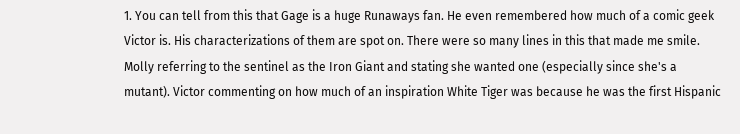1. You can tell from this that Gage is a huge Runaways fan. He even remembered how much of a comic geek Victor is. His characterizations of them are spot on. There were so many lines in this that made me smile. Molly referring to the sentinel as the Iron Giant and stating she wanted one (especially since she's a mutant). Victor commenting on how much of an inspiration White Tiger was because he was the first Hispanic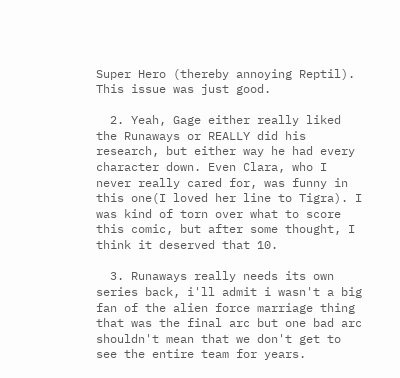Super Hero (thereby annoying Reptil). This issue was just good.

  2. Yeah, Gage either really liked the Runaways or REALLY did his research, but either way he had every character down. Even Clara, who I never really cared for, was funny in this one(I loved her line to Tigra). I was kind of torn over what to score this comic, but after some thought, I think it deserved that 10.

  3. Runaways really needs its own series back, i'll admit i wasn't a big fan of the alien force marriage thing that was the final arc but one bad arc shouldn't mean that we don't get to see the entire team for years.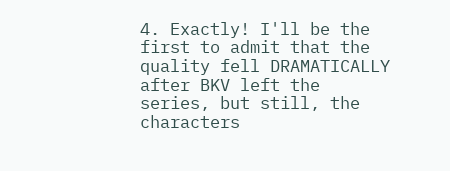4. Exactly! I'll be the first to admit that the quality fell DRAMATICALLY after BKV left the series, but still, the characters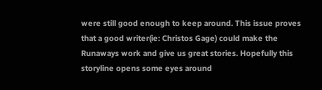were still good enough to keep around. This issue proves that a good writer(ie: Christos Gage) could make the Runaways work and give us great stories. Hopefully this storyline opens some eyes around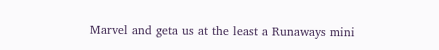Marvel and geta us at the least a Runaways mini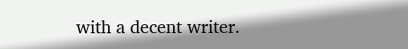with a decent writer.